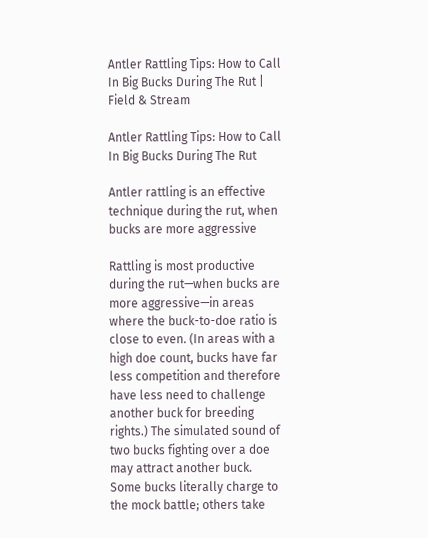Antler Rattling Tips: How to Call In Big Bucks During The Rut | Field & Stream

Antler Rattling Tips: How to Call In Big Bucks During The Rut

Antler rattling is an effective technique during the rut, when bucks are more aggressive

Rattling is most productive during the rut—when bucks are more aggressive—in areas where the buck-to-doe ratio is close to even. (In areas with a high doe count, bucks have far less competition and therefore have less need to challenge another buck for breeding rights.) The simulated sound of two bucks fighting over a doe may attract another buck. Some bucks literally charge to the mock battle; others take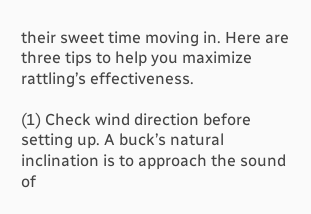their sweet time moving in. Here are three tips to help you maximize rattling’s effectiveness.

(1) Check wind direction before setting up. A buck’s natural inclination is to approach the sound of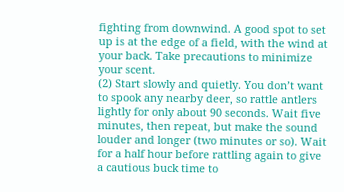fighting from downwind. A good spot to set up is at the edge of a field, with the wind at your back. Take precautions to minimize your scent.
(2) Start slowly and quietly. You don’t want to spook any nearby deer, so rattle antlers lightly for only about 90 seconds. Wait five minutes, then repeat, but make the sound louder and longer (two minutes or so). Wait for a half hour before rattling again to give a cautious buck time to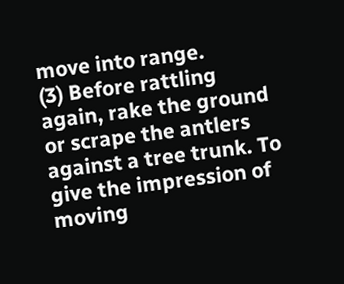move into range.
(3) Before rattling again, rake the ground or scrape the antlers against a tree trunk. To give the impression of moving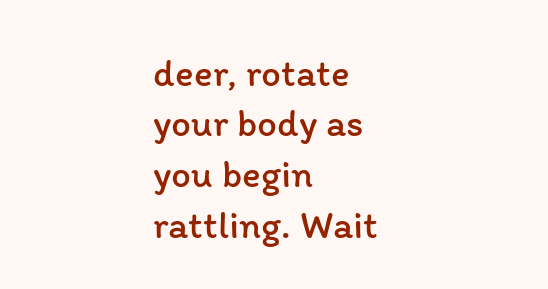deer, rotate your body as you begin rattling. Wait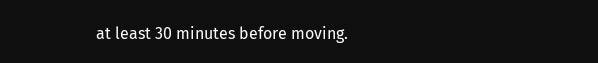at least 30 minutes before moving.